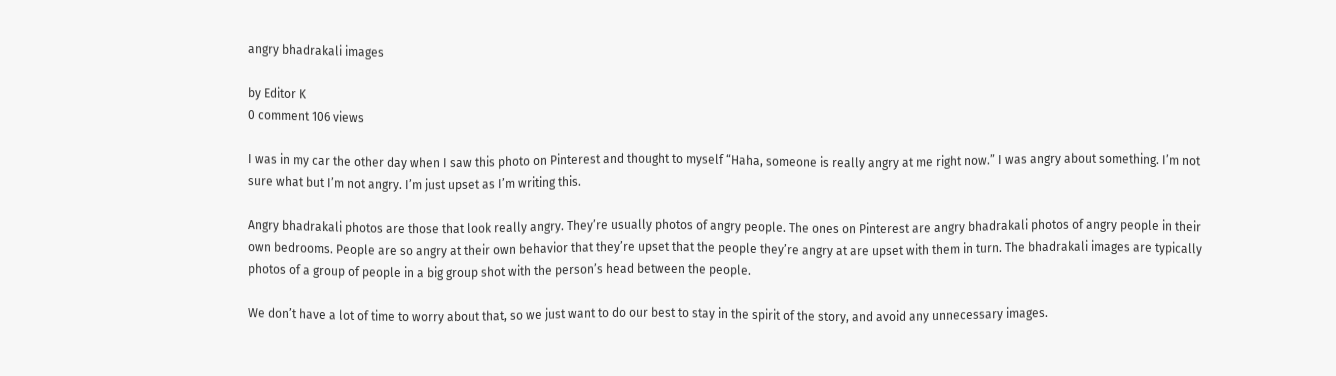angry bhadrakali images

by Editor K
0 comment 106 views

I was in my car the other day when I saw this photo on Pinterest and thought to myself “Haha, someone is really angry at me right now.” I was angry about something. I’m not sure what but I’m not angry. I’m just upset as I’m writing this.

Angry bhadrakali photos are those that look really angry. They’re usually photos of angry people. The ones on Pinterest are angry bhadrakali photos of angry people in their own bedrooms. People are so angry at their own behavior that they’re upset that the people they’re angry at are upset with them in turn. The bhadrakali images are typically photos of a group of people in a big group shot with the person’s head between the people.

We don’t have a lot of time to worry about that, so we just want to do our best to stay in the spirit of the story, and avoid any unnecessary images.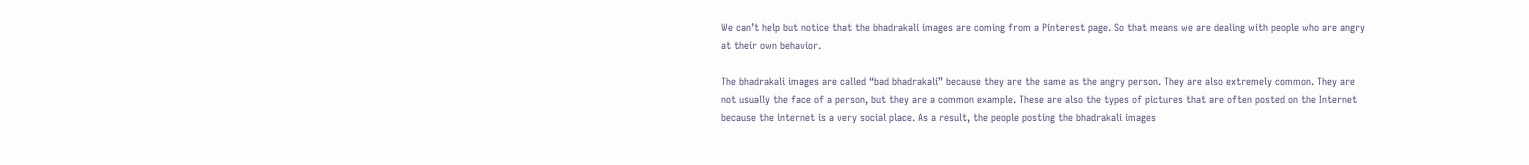We can’t help but notice that the bhadrakali images are coming from a Pinterest page. So that means we are dealing with people who are angry at their own behavior.

The bhadrakali images are called “bad bhadrakali” because they are the same as the angry person. They are also extremely common. They are not usually the face of a person, but they are a common example. These are also the types of pictures that are often posted on the Internet because the internet is a very social place. As a result, the people posting the bhadrakali images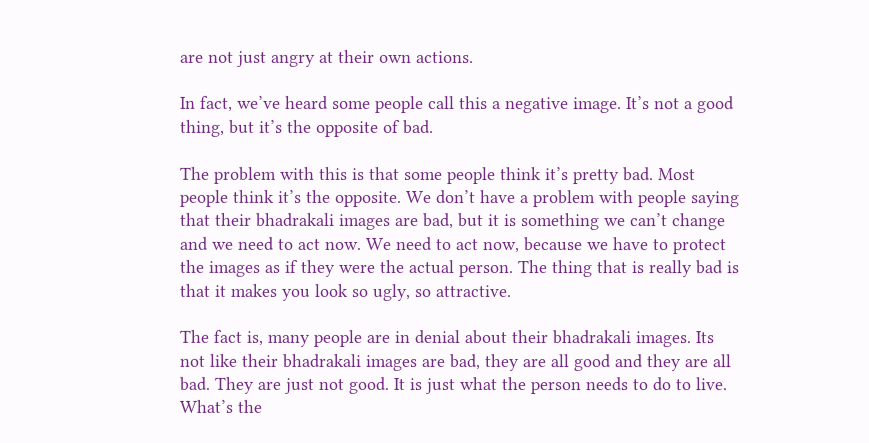are not just angry at their own actions.

In fact, we’ve heard some people call this a negative image. It’s not a good thing, but it’s the opposite of bad.

The problem with this is that some people think it’s pretty bad. Most people think it’s the opposite. We don’t have a problem with people saying that their bhadrakali images are bad, but it is something we can’t change and we need to act now. We need to act now, because we have to protect the images as if they were the actual person. The thing that is really bad is that it makes you look so ugly, so attractive.

The fact is, many people are in denial about their bhadrakali images. Its not like their bhadrakali images are bad, they are all good and they are all bad. They are just not good. It is just what the person needs to do to live. What’s the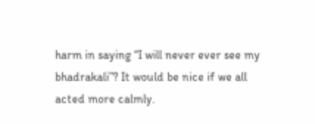harm in saying “I will never ever see my bhadrakali”? It would be nice if we all acted more calmly.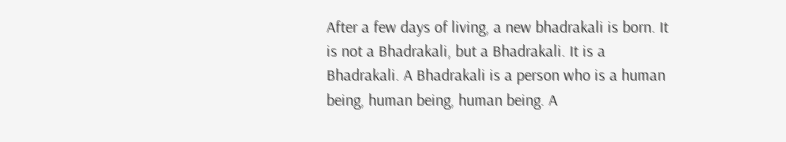After a few days of living, a new bhadrakali is born. It is not a Bhadrakali, but a Bhadrakali. It is a Bhadrakali. A Bhadrakali is a person who is a human being, human being, human being. A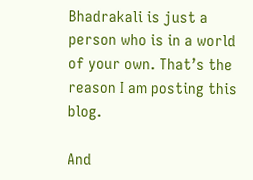Bhadrakali is just a person who is in a world of your own. That’s the reason I am posting this blog.

And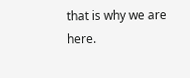that is why we are here.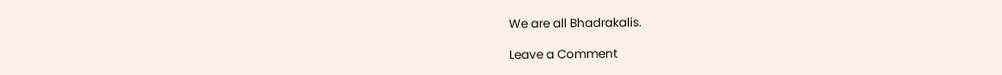We are all Bhadrakalis.

Leave a Comment